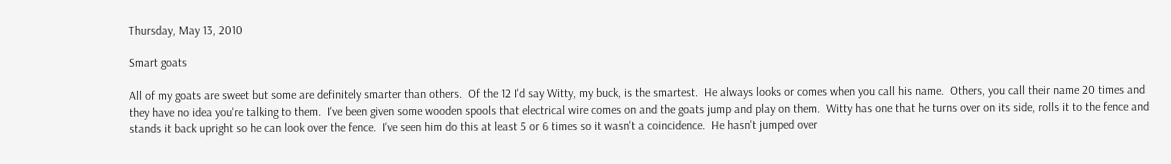Thursday, May 13, 2010

Smart goats

All of my goats are sweet but some are definitely smarter than others.  Of the 12 I'd say Witty, my buck, is the smartest.  He always looks or comes when you call his name.  Others, you call their name 20 times and they have no idea you're talking to them.  I've been given some wooden spools that electrical wire comes on and the goats jump and play on them.  Witty has one that he turns over on its side, rolls it to the fence and stands it back upright so he can look over the fence.  I've seen him do this at least 5 or 6 times so it wasn't a coincidence.  He hasn't jumped over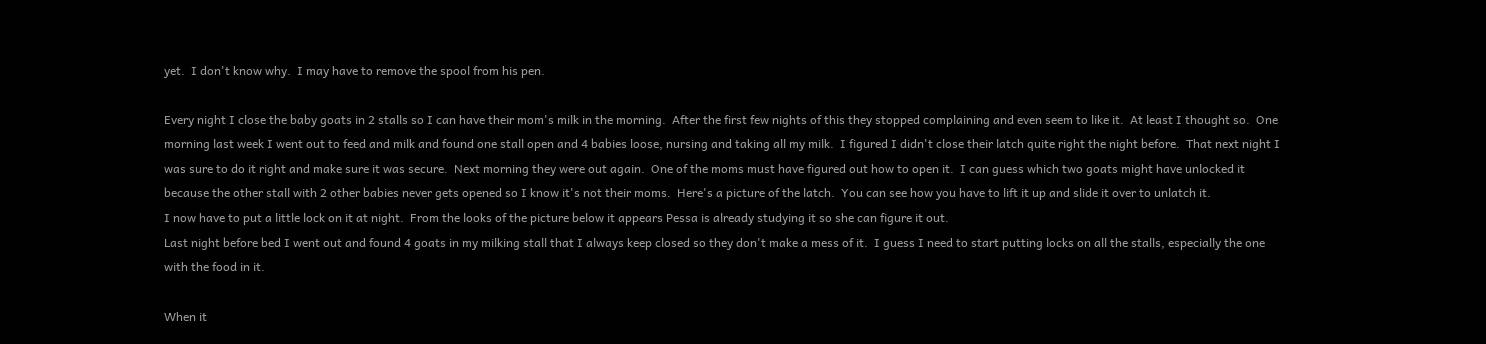yet.  I don't know why.  I may have to remove the spool from his pen.

Every night I close the baby goats in 2 stalls so I can have their mom's milk in the morning.  After the first few nights of this they stopped complaining and even seem to like it.  At least I thought so.  One morning last week I went out to feed and milk and found one stall open and 4 babies loose, nursing and taking all my milk.  I figured I didn't close their latch quite right the night before.  That next night I was sure to do it right and make sure it was secure.  Next morning they were out again.  One of the moms must have figured out how to open it.  I can guess which two goats might have unlocked it because the other stall with 2 other babies never gets opened so I know it's not their moms.  Here's a picture of the latch.  You can see how you have to lift it up and slide it over to unlatch it.
I now have to put a little lock on it at night.  From the looks of the picture below it appears Pessa is already studying it so she can figure it out.
Last night before bed I went out and found 4 goats in my milking stall that I always keep closed so they don't make a mess of it.  I guess I need to start putting locks on all the stalls, especially the one with the food in it.

When it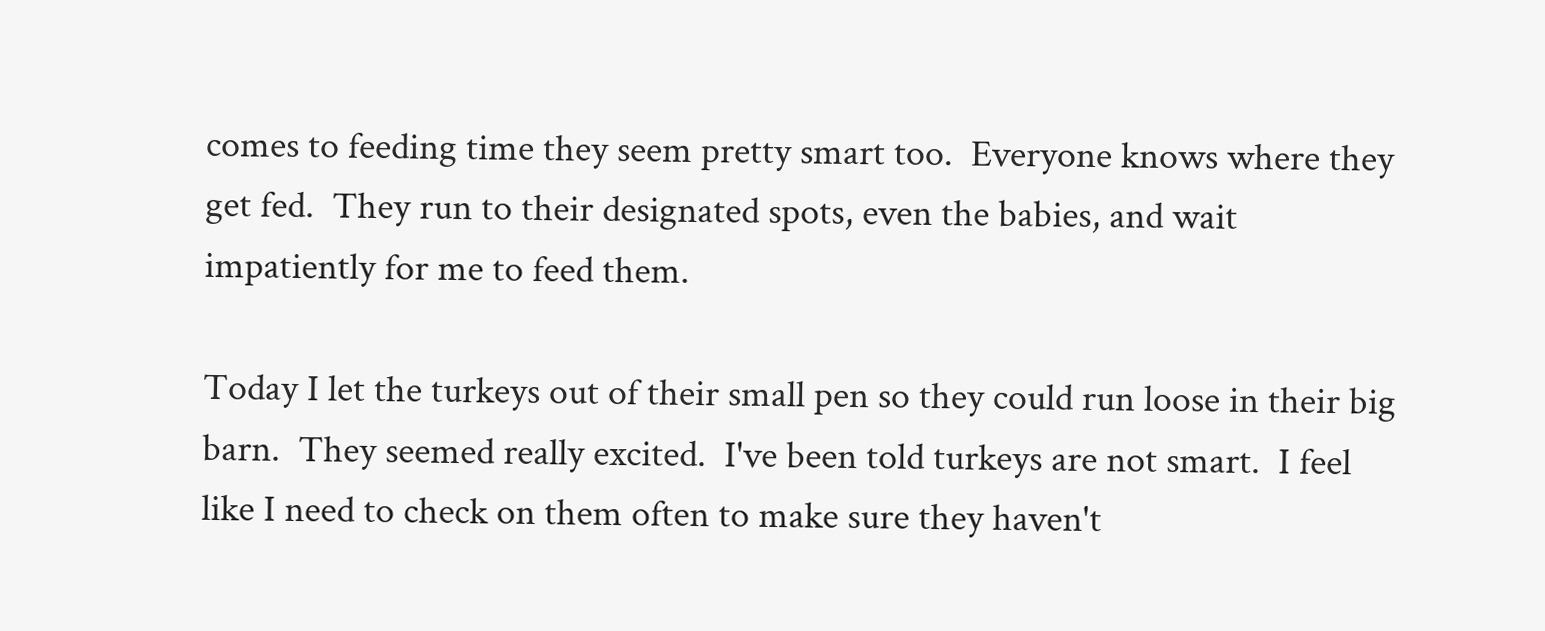comes to feeding time they seem pretty smart too.  Everyone knows where they get fed.  They run to their designated spots, even the babies, and wait impatiently for me to feed them.

Today I let the turkeys out of their small pen so they could run loose in their big barn.  They seemed really excited.  I've been told turkeys are not smart.  I feel like I need to check on them often to make sure they haven't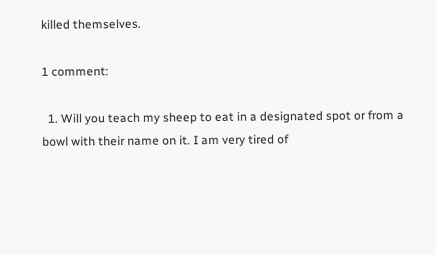killed themselves.

1 comment:

  1. Will you teach my sheep to eat in a designated spot or from a bowl with their name on it. I am very tired of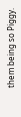them being so Piggy.